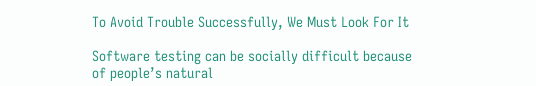To Avoid Trouble Successfully, We Must Look For It

Software testing can be socially difficult because of people’s natural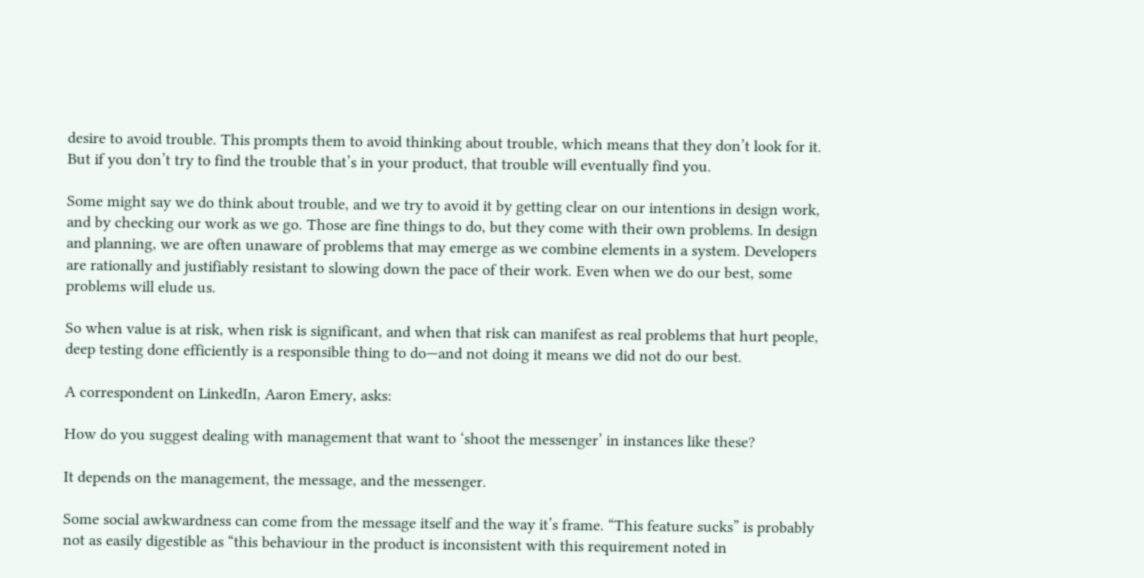desire to avoid trouble. This prompts them to avoid thinking about trouble, which means that they don’t look for it. But if you don’t try to find the trouble that’s in your product, that trouble will eventually find you.

Some might say we do think about trouble, and we try to avoid it by getting clear on our intentions in design work, and by checking our work as we go. Those are fine things to do, but they come with their own problems. In design and planning, we are often unaware of problems that may emerge as we combine elements in a system. Developers are rationally and justifiably resistant to slowing down the pace of their work. Even when we do our best, some problems will elude us.

So when value is at risk, when risk is significant, and when that risk can manifest as real problems that hurt people, deep testing done efficiently is a responsible thing to do—and not doing it means we did not do our best.

A correspondent on LinkedIn, Aaron Emery, asks:

How do you suggest dealing with management that want to ‘shoot the messenger’ in instances like these?

It depends on the management, the message, and the messenger.

Some social awkwardness can come from the message itself and the way it’s frame. “This feature sucks” is probably not as easily digestible as “this behaviour in the product is inconsistent with this requirement noted in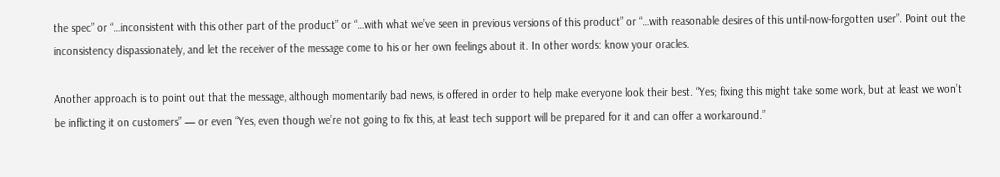the spec” or “…inconsistent with this other part of the product” or “…with what we’ve seen in previous versions of this product” or “…with reasonable desires of this until-now-forgotten user”. Point out the inconsistency dispassionately, and let the receiver of the message come to his or her own feelings about it. In other words: know your oracles.

Another approach is to point out that the message, although momentarily bad news, is offered in order to help make everyone look their best. “Yes; fixing this might take some work, but at least we won’t be inflicting it on customers” — or even “Yes, even though we’re not going to fix this, at least tech support will be prepared for it and can offer a workaround.”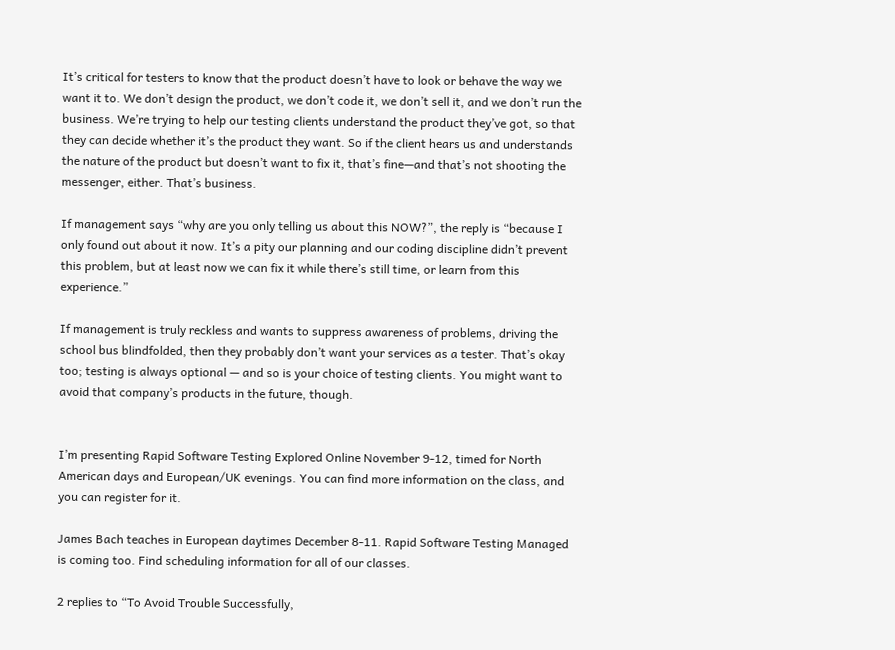It’s critical for testers to know that the product doesn’t have to look or behave the way we want it to. We don’t design the product, we don’t code it, we don’t sell it, and we don’t run the business. We’re trying to help our testing clients understand the product they’ve got, so that they can decide whether it’s the product they want. So if the client hears us and understands the nature of the product but doesn’t want to fix it, that’s fine—and that’s not shooting the messenger, either. That’s business.

If management says “why are you only telling us about this NOW?”, the reply is “because I only found out about it now. It’s a pity our planning and our coding discipline didn’t prevent this problem, but at least now we can fix it while there’s still time, or learn from this experience.”

If management is truly reckless and wants to suppress awareness of problems, driving the school bus blindfolded, then they probably don’t want your services as a tester. That’s okay too; testing is always optional — and so is your choice of testing clients. You might want to avoid that company’s products in the future, though.


I’m presenting Rapid Software Testing Explored Online November 9-12, timed for North American days and European/UK evenings. You can find more information on the class, and you can register for it.

James Bach teaches in European daytimes December 8-11. Rapid Software Testing Managed is coming too. Find scheduling information for all of our classes.

2 replies to “To Avoid Trouble Successfully,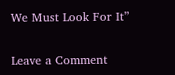We Must Look For It”

Leave a Comment